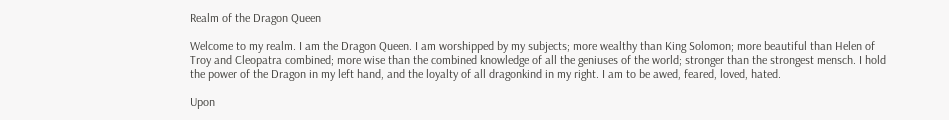Realm of the Dragon Queen

Welcome to my realm. I am the Dragon Queen. I am worshipped by my subjects; more wealthy than King Solomon; more beautiful than Helen of Troy and Cleopatra combined; more wise than the combined knowledge of all the geniuses of the world; stronger than the strongest mensch. I hold the power of the Dragon in my left hand, and the loyalty of all dragonkind in my right. I am to be awed, feared, loved, hated.

Upon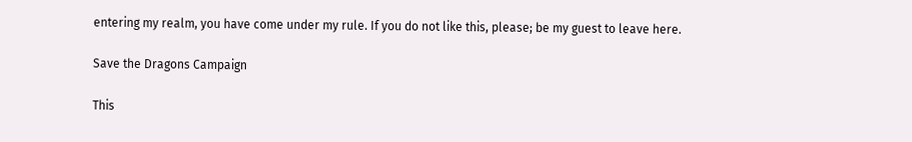entering my realm, you have come under my rule. If you do not like this, please; be my guest to leave here.

Save the Dragons Campaign

This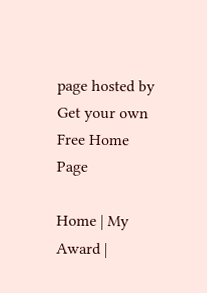page hosted by Get your own Free Home Page

Home | My Award |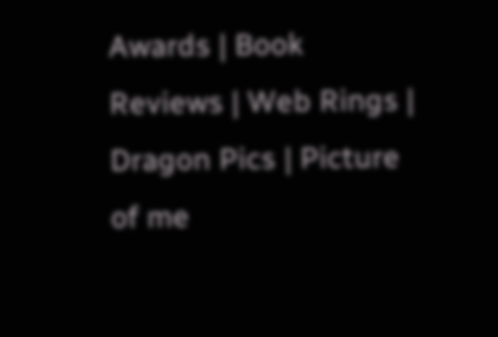Awards | Book Reviews | Web Rings | Dragon Pics | Picture of me